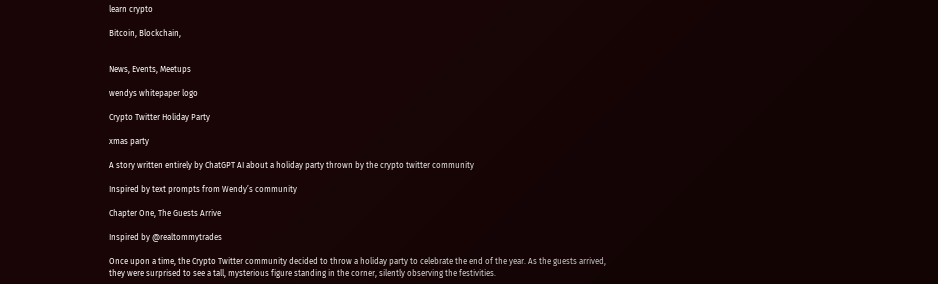learn crypto

Bitcoin, Blockchain,


News, Events, Meetups

wendys whitepaper logo

Crypto Twitter Holiday Party

xmas party

A story written entirely by ChatGPT AI about a holiday party thrown by the crypto twitter community

Inspired by text prompts from Wendy’s community

Chapter One, The Guests Arrive

Inspired by @realtommytrades

Once upon a time, the Crypto Twitter community decided to throw a holiday party to celebrate the end of the year. As the guests arrived, they were surprised to see a tall, mysterious figure standing in the corner, silently observing the festivities.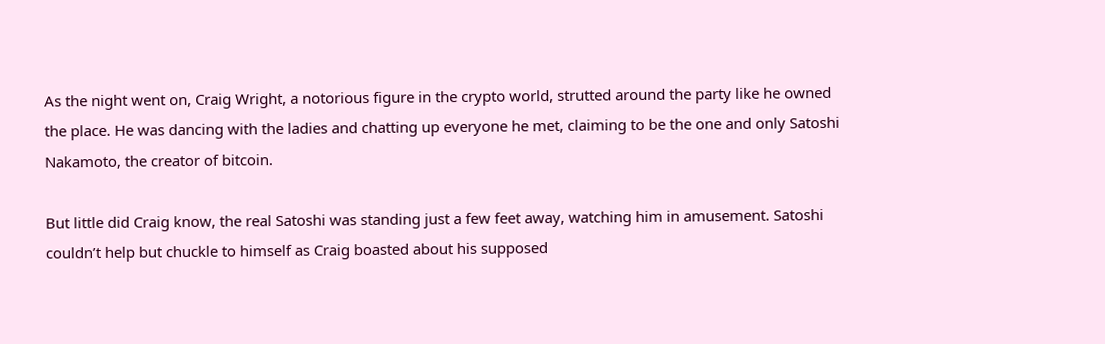As the night went on, Craig Wright, a notorious figure in the crypto world, strutted around the party like he owned the place. He was dancing with the ladies and chatting up everyone he met, claiming to be the one and only Satoshi Nakamoto, the creator of bitcoin.

But little did Craig know, the real Satoshi was standing just a few feet away, watching him in amusement. Satoshi couldn’t help but chuckle to himself as Craig boasted about his supposed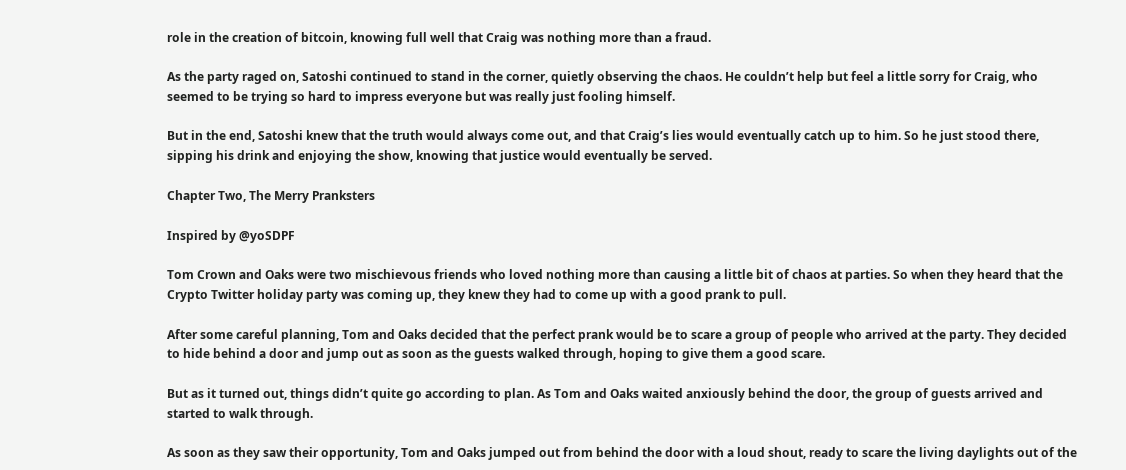role in the creation of bitcoin, knowing full well that Craig was nothing more than a fraud.

As the party raged on, Satoshi continued to stand in the corner, quietly observing the chaos. He couldn’t help but feel a little sorry for Craig, who seemed to be trying so hard to impress everyone but was really just fooling himself.

But in the end, Satoshi knew that the truth would always come out, and that Craig’s lies would eventually catch up to him. So he just stood there, sipping his drink and enjoying the show, knowing that justice would eventually be served.

Chapter Two, The Merry Pranksters

Inspired by @yoSDPF

Tom Crown and Oaks were two mischievous friends who loved nothing more than causing a little bit of chaos at parties. So when they heard that the Crypto Twitter holiday party was coming up, they knew they had to come up with a good prank to pull.

After some careful planning, Tom and Oaks decided that the perfect prank would be to scare a group of people who arrived at the party. They decided to hide behind a door and jump out as soon as the guests walked through, hoping to give them a good scare.

But as it turned out, things didn’t quite go according to plan. As Tom and Oaks waited anxiously behind the door, the group of guests arrived and started to walk through.

As soon as they saw their opportunity, Tom and Oaks jumped out from behind the door with a loud shout, ready to scare the living daylights out of the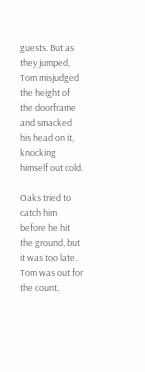guests. But as they jumped, Tom misjudged the height of the doorframe and smacked his head on it, knocking himself out cold.

Oaks tried to catch him before he hit the ground, but it was too late. Tom was out for the count,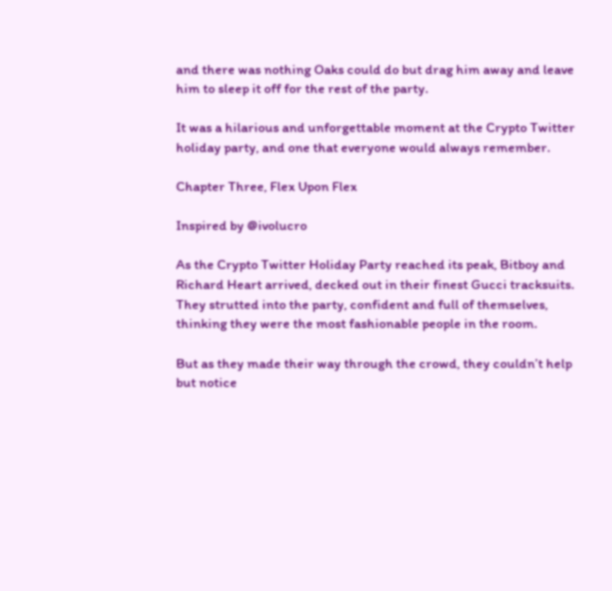and there was nothing Oaks could do but drag him away and leave him to sleep it off for the rest of the party.

It was a hilarious and unforgettable moment at the Crypto Twitter holiday party, and one that everyone would always remember.

Chapter Three, Flex Upon Flex

Inspired by @ivolucro

As the Crypto Twitter Holiday Party reached its peak, Bitboy and Richard Heart arrived, decked out in their finest Gucci tracksuits. They strutted into the party, confident and full of themselves, thinking they were the most fashionable people in the room.

But as they made their way through the crowd, they couldn’t help but notice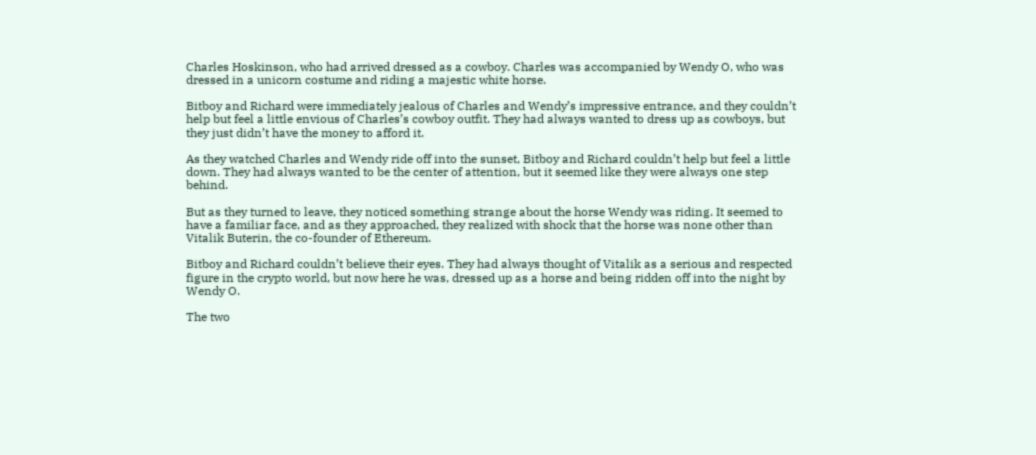Charles Hoskinson, who had arrived dressed as a cowboy. Charles was accompanied by Wendy O, who was dressed in a unicorn costume and riding a majestic white horse.

Bitboy and Richard were immediately jealous of Charles and Wendy’s impressive entrance, and they couldn’t help but feel a little envious of Charles’s cowboy outfit. They had always wanted to dress up as cowboys, but they just didn’t have the money to afford it.

As they watched Charles and Wendy ride off into the sunset, Bitboy and Richard couldn’t help but feel a little down. They had always wanted to be the center of attention, but it seemed like they were always one step behind.

But as they turned to leave, they noticed something strange about the horse Wendy was riding. It seemed to have a familiar face, and as they approached, they realized with shock that the horse was none other than Vitalik Buterin, the co-founder of Ethereum.

Bitboy and Richard couldn’t believe their eyes. They had always thought of Vitalik as a serious and respected figure in the crypto world, but now here he was, dressed up as a horse and being ridden off into the night by Wendy O.

The two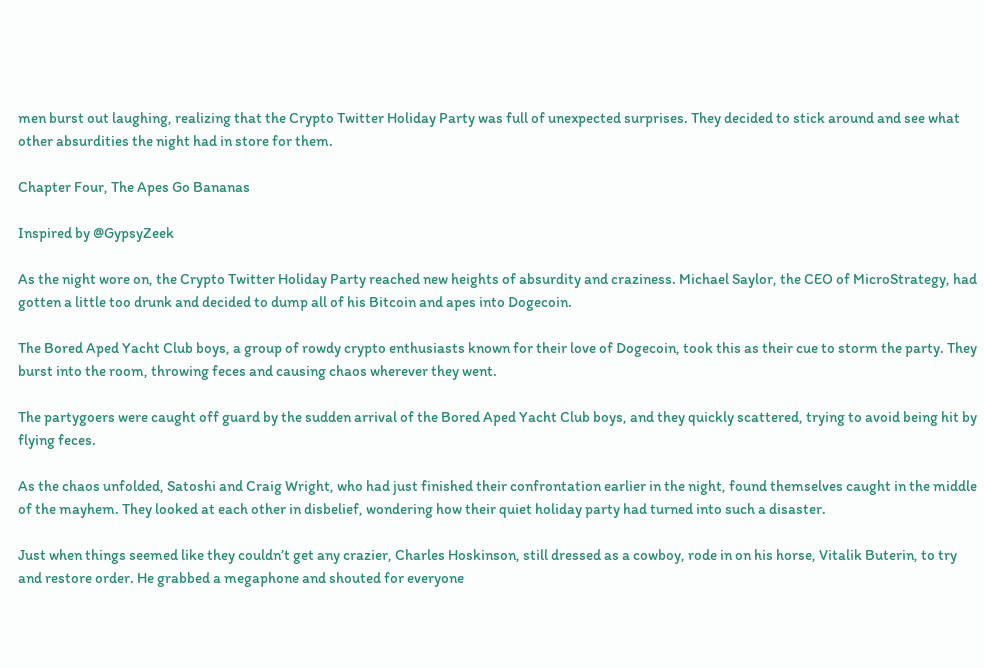men burst out laughing, realizing that the Crypto Twitter Holiday Party was full of unexpected surprises. They decided to stick around and see what other absurdities the night had in store for them.

Chapter Four, The Apes Go Bananas

Inspired by @GypsyZeek

As the night wore on, the Crypto Twitter Holiday Party reached new heights of absurdity and craziness. Michael Saylor, the CEO of MicroStrategy, had gotten a little too drunk and decided to dump all of his Bitcoin and apes into Dogecoin.

The Bored Aped Yacht Club boys, a group of rowdy crypto enthusiasts known for their love of Dogecoin, took this as their cue to storm the party. They burst into the room, throwing feces and causing chaos wherever they went.

The partygoers were caught off guard by the sudden arrival of the Bored Aped Yacht Club boys, and they quickly scattered, trying to avoid being hit by flying feces.

As the chaos unfolded, Satoshi and Craig Wright, who had just finished their confrontation earlier in the night, found themselves caught in the middle of the mayhem. They looked at each other in disbelief, wondering how their quiet holiday party had turned into such a disaster.

Just when things seemed like they couldn’t get any crazier, Charles Hoskinson, still dressed as a cowboy, rode in on his horse, Vitalik Buterin, to try and restore order. He grabbed a megaphone and shouted for everyone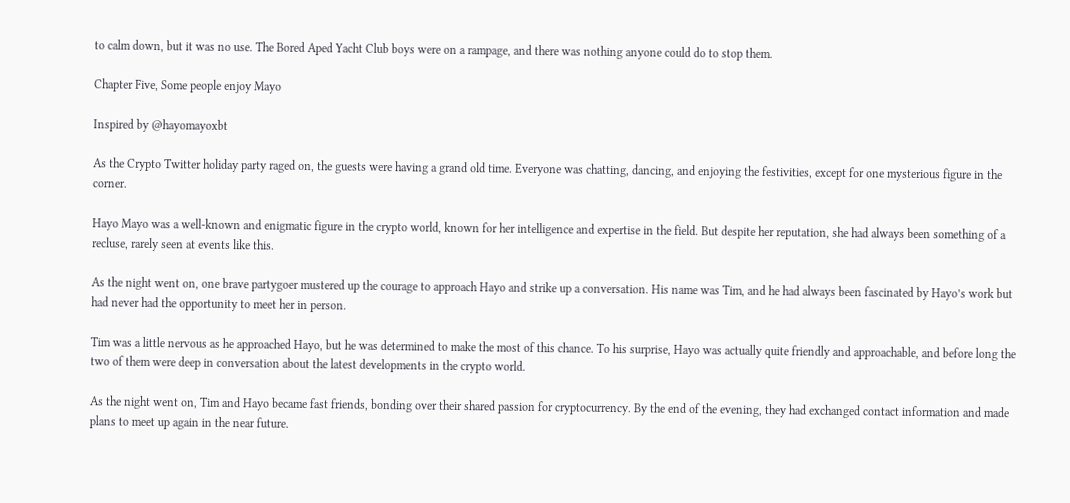to calm down, but it was no use. The Bored Aped Yacht Club boys were on a rampage, and there was nothing anyone could do to stop them.

Chapter Five, Some people enjoy Mayo

Inspired by @hayomayoxbt

As the Crypto Twitter holiday party raged on, the guests were having a grand old time. Everyone was chatting, dancing, and enjoying the festivities, except for one mysterious figure in the corner.

Hayo Mayo was a well-known and enigmatic figure in the crypto world, known for her intelligence and expertise in the field. But despite her reputation, she had always been something of a recluse, rarely seen at events like this.

As the night went on, one brave partygoer mustered up the courage to approach Hayo and strike up a conversation. His name was Tim, and he had always been fascinated by Hayo’s work but had never had the opportunity to meet her in person.

Tim was a little nervous as he approached Hayo, but he was determined to make the most of this chance. To his surprise, Hayo was actually quite friendly and approachable, and before long the two of them were deep in conversation about the latest developments in the crypto world.

As the night went on, Tim and Hayo became fast friends, bonding over their shared passion for cryptocurrency. By the end of the evening, they had exchanged contact information and made plans to meet up again in the near future.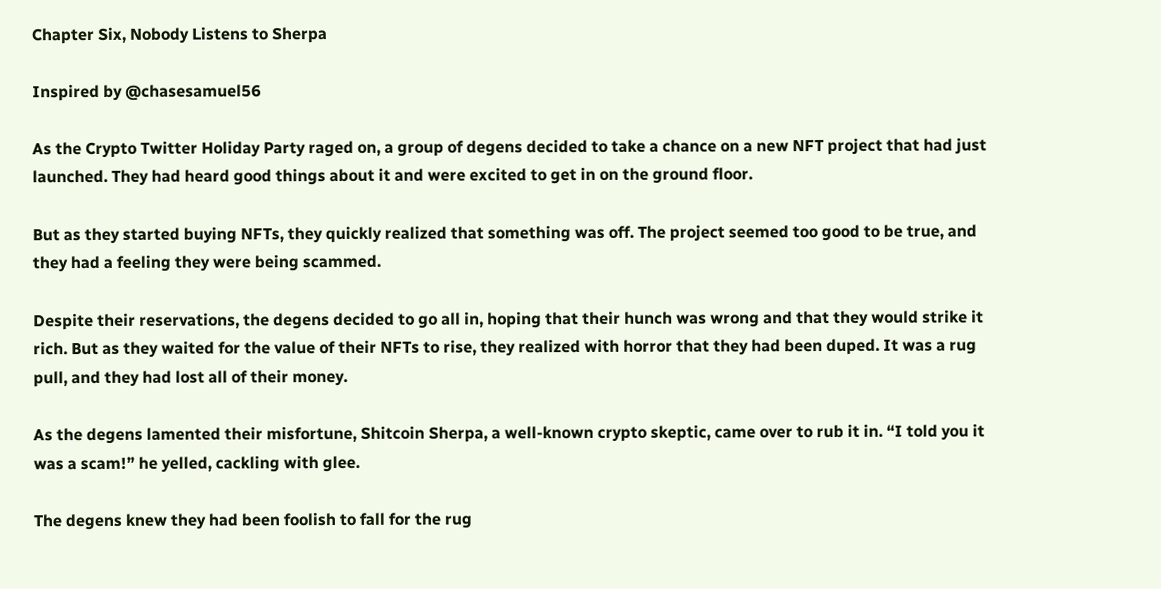Chapter Six, Nobody Listens to Sherpa

Inspired by @chasesamuel56

As the Crypto Twitter Holiday Party raged on, a group of degens decided to take a chance on a new NFT project that had just launched. They had heard good things about it and were excited to get in on the ground floor.

But as they started buying NFTs, they quickly realized that something was off. The project seemed too good to be true, and they had a feeling they were being scammed.

Despite their reservations, the degens decided to go all in, hoping that their hunch was wrong and that they would strike it rich. But as they waited for the value of their NFTs to rise, they realized with horror that they had been duped. It was a rug pull, and they had lost all of their money.

As the degens lamented their misfortune, Shitcoin Sherpa, a well-known crypto skeptic, came over to rub it in. “I told you it was a scam!” he yelled, cackling with glee.

The degens knew they had been foolish to fall for the rug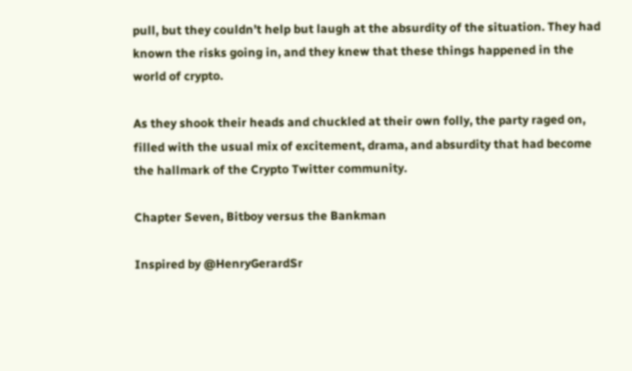pull, but they couldn’t help but laugh at the absurdity of the situation. They had known the risks going in, and they knew that these things happened in the world of crypto.

As they shook their heads and chuckled at their own folly, the party raged on, filled with the usual mix of excitement, drama, and absurdity that had become the hallmark of the Crypto Twitter community.

Chapter Seven, Bitboy versus the Bankman

Inspired by @HenryGerardSr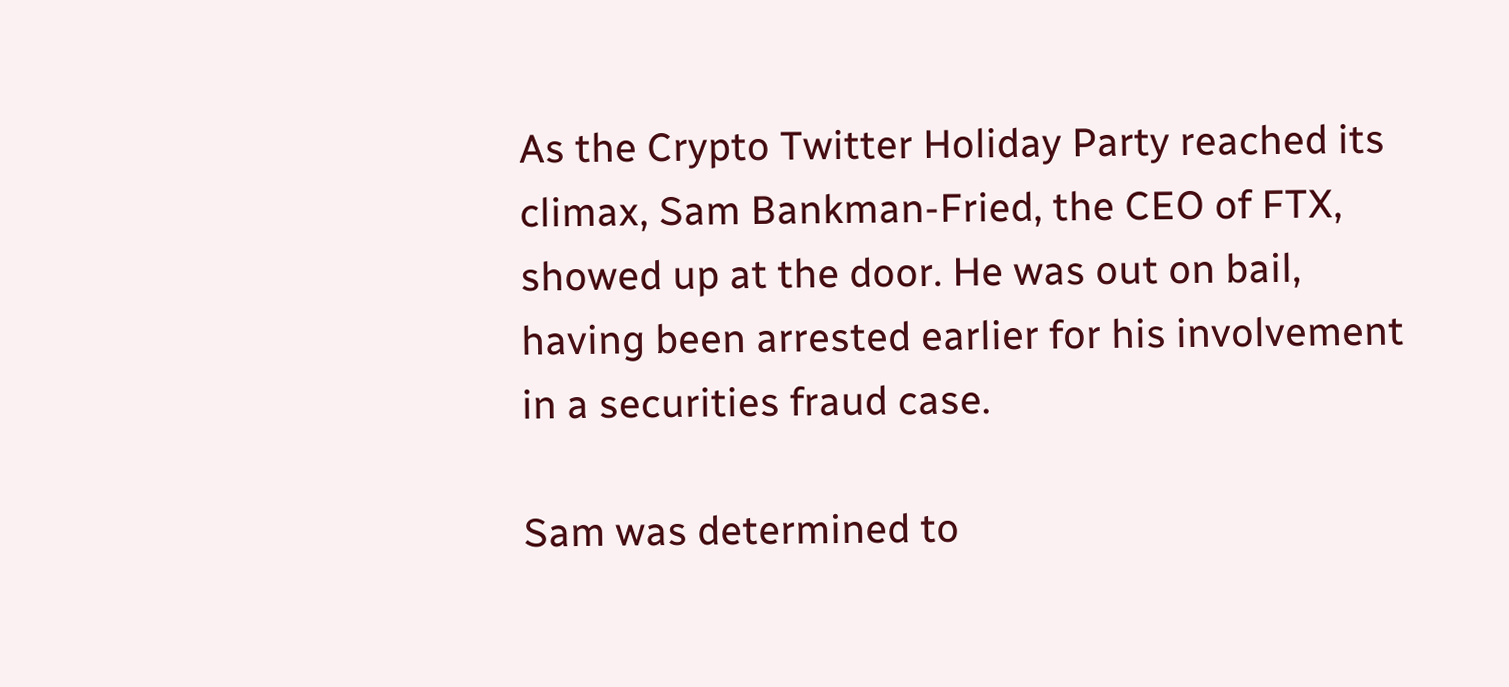As the Crypto Twitter Holiday Party reached its climax, Sam Bankman-Fried, the CEO of FTX, showed up at the door. He was out on bail, having been arrested earlier for his involvement in a securities fraud case.

Sam was determined to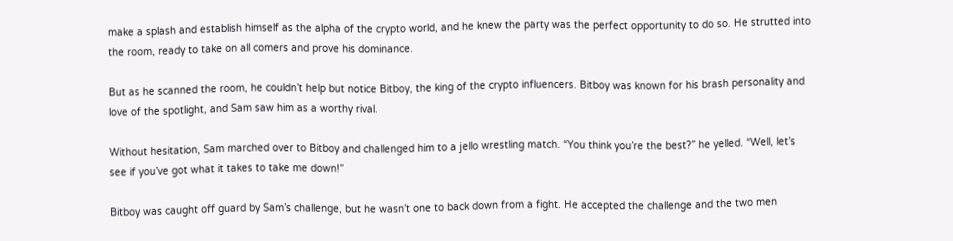make a splash and establish himself as the alpha of the crypto world, and he knew the party was the perfect opportunity to do so. He strutted into the room, ready to take on all comers and prove his dominance.

But as he scanned the room, he couldn’t help but notice Bitboy, the king of the crypto influencers. Bitboy was known for his brash personality and love of the spotlight, and Sam saw him as a worthy rival.

Without hesitation, Sam marched over to Bitboy and challenged him to a jello wrestling match. “You think you’re the best?” he yelled. “Well, let’s see if you’ve got what it takes to take me down!”

Bitboy was caught off guard by Sam’s challenge, but he wasn’t one to back down from a fight. He accepted the challenge and the two men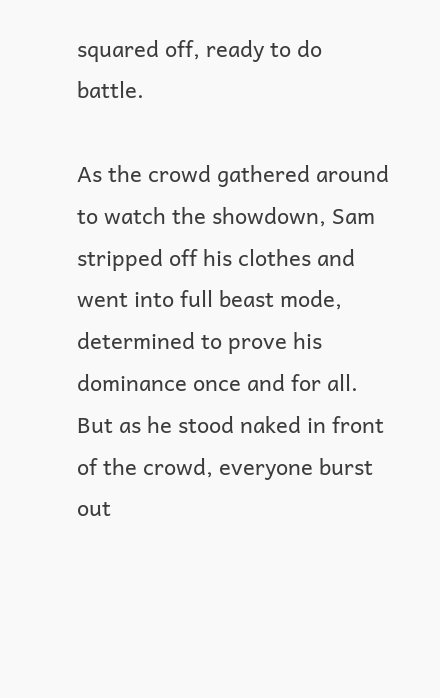squared off, ready to do battle.

As the crowd gathered around to watch the showdown, Sam stripped off his clothes and went into full beast mode, determined to prove his dominance once and for all. But as he stood naked in front of the crowd, everyone burst out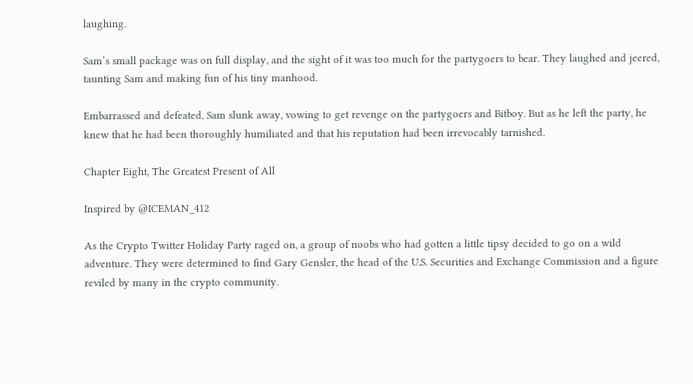laughing.

Sam’s small package was on full display, and the sight of it was too much for the partygoers to bear. They laughed and jeered, taunting Sam and making fun of his tiny manhood.

Embarrassed and defeated, Sam slunk away, vowing to get revenge on the partygoers and Bitboy. But as he left the party, he knew that he had been thoroughly humiliated and that his reputation had been irrevocably tarnished.

Chapter Eight, The Greatest Present of All

Inspired by @ICEMAN_412

As the Crypto Twitter Holiday Party raged on, a group of noobs who had gotten a little tipsy decided to go on a wild adventure. They were determined to find Gary Gensler, the head of the U.S. Securities and Exchange Commission and a figure reviled by many in the crypto community.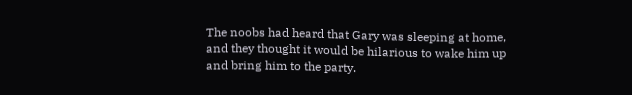The noobs had heard that Gary was sleeping at home, and they thought it would be hilarious to wake him up and bring him to the party.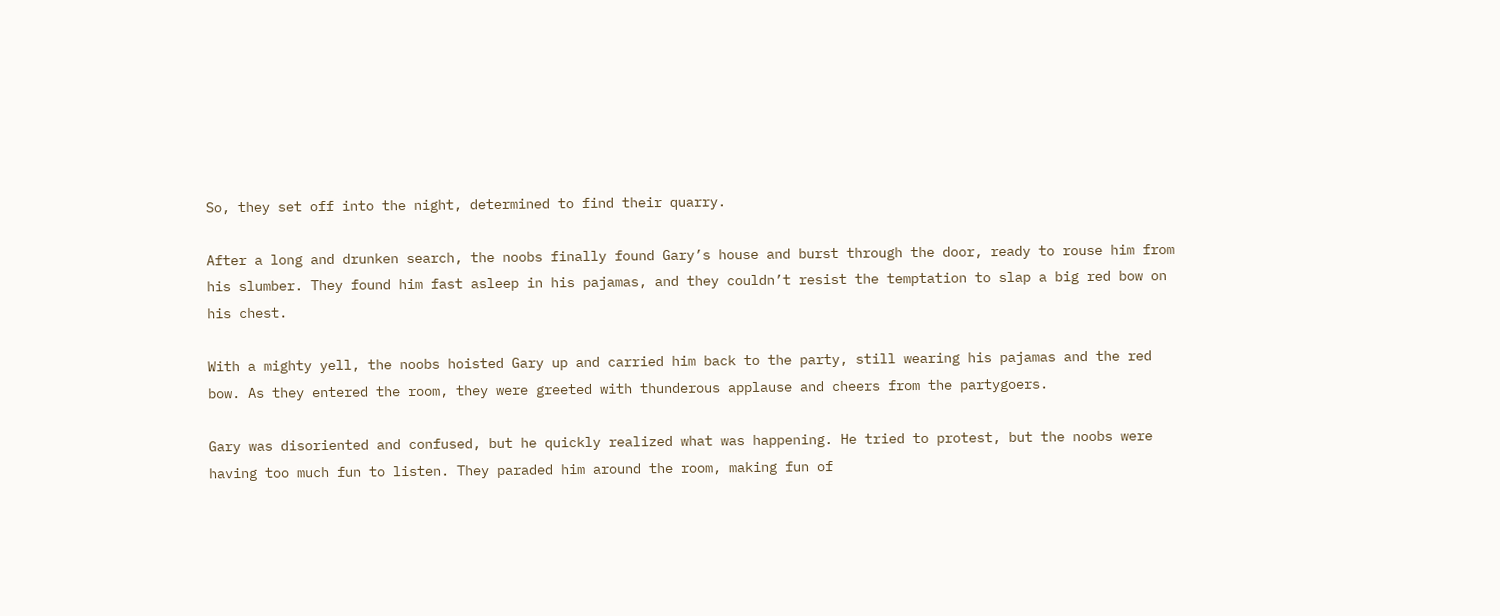So, they set off into the night, determined to find their quarry.

After a long and drunken search, the noobs finally found Gary’s house and burst through the door, ready to rouse him from his slumber. They found him fast asleep in his pajamas, and they couldn’t resist the temptation to slap a big red bow on his chest.

With a mighty yell, the noobs hoisted Gary up and carried him back to the party, still wearing his pajamas and the red bow. As they entered the room, they were greeted with thunderous applause and cheers from the partygoers.

Gary was disoriented and confused, but he quickly realized what was happening. He tried to protest, but the noobs were having too much fun to listen. They paraded him around the room, making fun of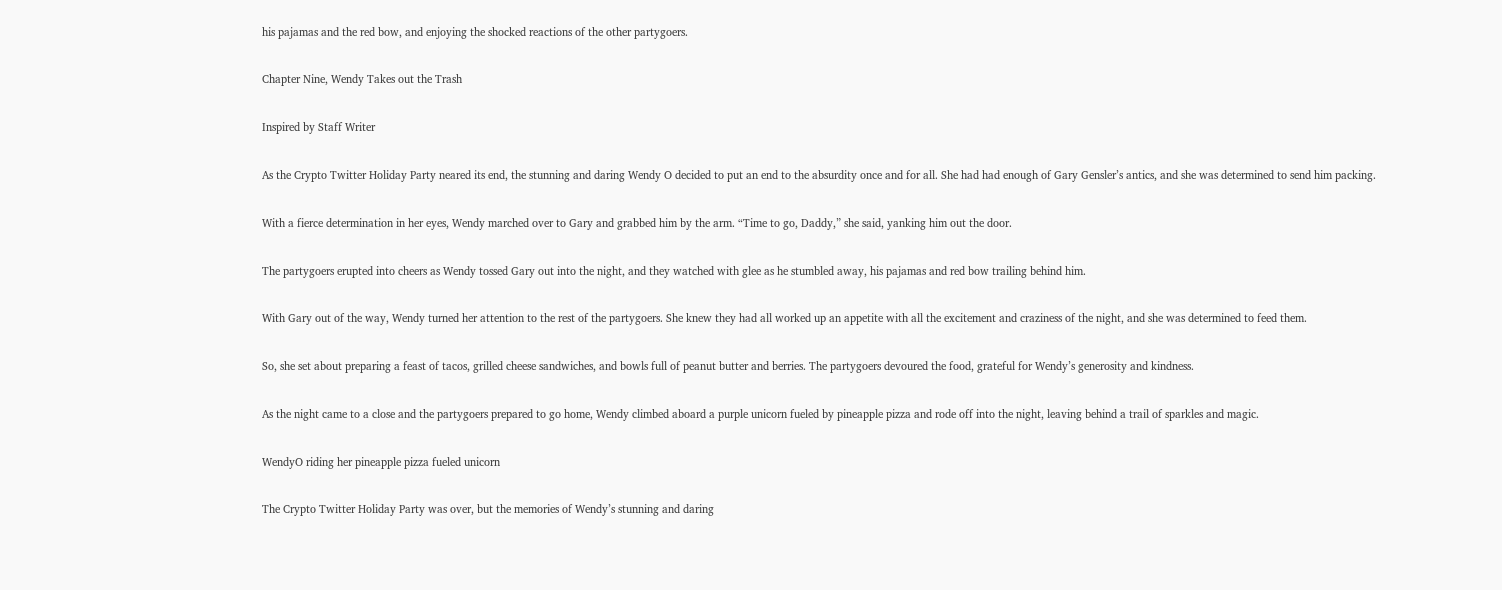his pajamas and the red bow, and enjoying the shocked reactions of the other partygoers.

Chapter Nine, Wendy Takes out the Trash

Inspired by Staff Writer

As the Crypto Twitter Holiday Party neared its end, the stunning and daring Wendy O decided to put an end to the absurdity once and for all. She had had enough of Gary Gensler’s antics, and she was determined to send him packing.

With a fierce determination in her eyes, Wendy marched over to Gary and grabbed him by the arm. “Time to go, Daddy,” she said, yanking him out the door.

The partygoers erupted into cheers as Wendy tossed Gary out into the night, and they watched with glee as he stumbled away, his pajamas and red bow trailing behind him.

With Gary out of the way, Wendy turned her attention to the rest of the partygoers. She knew they had all worked up an appetite with all the excitement and craziness of the night, and she was determined to feed them.

So, she set about preparing a feast of tacos, grilled cheese sandwiches, and bowls full of peanut butter and berries. The partygoers devoured the food, grateful for Wendy’s generosity and kindness.

As the night came to a close and the partygoers prepared to go home, Wendy climbed aboard a purple unicorn fueled by pineapple pizza and rode off into the night, leaving behind a trail of sparkles and magic.

WendyO riding her pineapple pizza fueled unicorn

The Crypto Twitter Holiday Party was over, but the memories of Wendy’s stunning and daring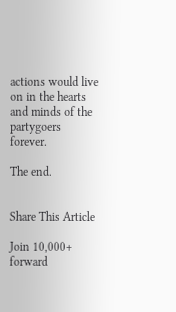actions would live on in the hearts and minds of the partygoers forever.

The end.


Share This Article

Join 10,000+ forward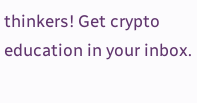thinkers! Get crypto education in your inbox.